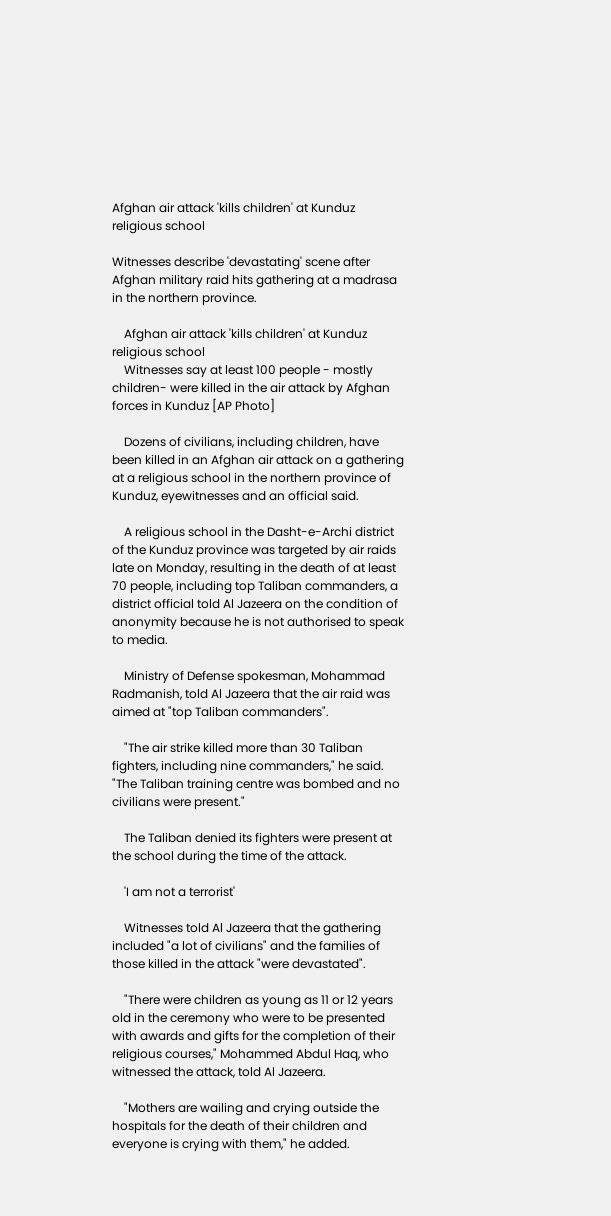Afghan air attack 'kills children' at Kunduz religious school

Witnesses describe 'devastating' scene after Afghan military raid hits gathering at a madrasa in the northern province.

    Afghan air attack 'kills children' at Kunduz religious school
    Witnesses say at least 100 people - mostly children- were killed in the air attack by Afghan forces in Kunduz [AP Photo]

    Dozens of civilians, including children, have been killed in an Afghan air attack on a gathering at a religious school in the northern province of Kunduz, eyewitnesses and an official said.

    A religious school in the Dasht-e-Archi district of the Kunduz province was targeted by air raids late on Monday, resulting in the death of at least 70 people, including top Taliban commanders, a district official told Al Jazeera on the condition of anonymity because he is not authorised to speak to media.

    Ministry of Defense spokesman, Mohammad Radmanish, told Al Jazeera that the air raid was aimed at "top Taliban commanders".

    "The air strike killed more than 30 Taliban fighters, including nine commanders," he said. "The Taliban training centre was bombed and no civilians were present."

    The Taliban denied its fighters were present at the school during the time of the attack.

    'I am not a terrorist'

    Witnesses told Al Jazeera that the gathering included "a lot of civilians" and the families of those killed in the attack "were devastated".

    "There were children as young as 11 or 12 years old in the ceremony who were to be presented with awards and gifts for the completion of their religious courses," Mohammed Abdul Haq, who witnessed the attack, told Al Jazeera.

    "Mothers are wailing and crying outside the hospitals for the death of their children and everyone is crying with them," he added.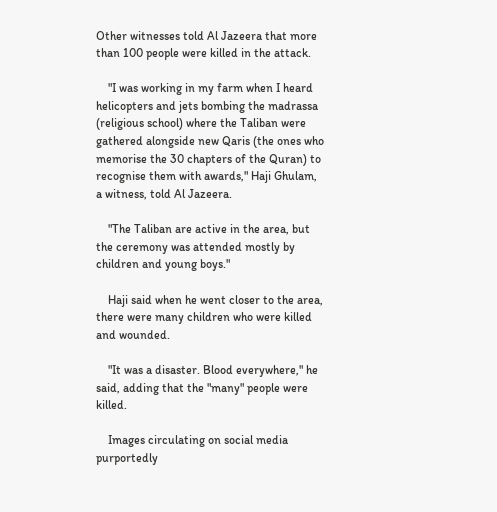Other witnesses told Al Jazeera that more than 100 people were killed in the attack.

    "I was working in my farm when I heard helicopters and jets bombing the madrassa (religious school) where the Taliban were gathered alongside new Qaris (the ones who memorise the 30 chapters of the Quran) to recognise them with awards," Haji Ghulam, a witness, told Al Jazeera.

    "The Taliban are active in the area, but the ceremony was attended mostly by children and young boys."

    Haji said when he went closer to the area, there were many children who were killed and wounded.

    "It was a disaster. Blood everywhere," he said, adding that the "many" people were killed.

    Images circulating on social media purportedly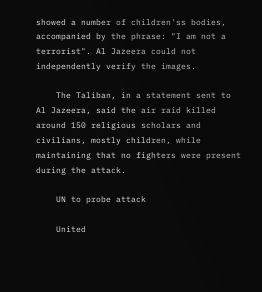showed a number of children'ss bodies, accompanied by the phrase: "I am not a terrorist". Al Jazeera could not independently verify the images.

    The Taliban, in a statement sent to Al Jazeera, said the air raid killed around 150 religious scholars and civilians, mostly children, while maintaining that no fighters were present during the attack.

    UN to probe attack

    United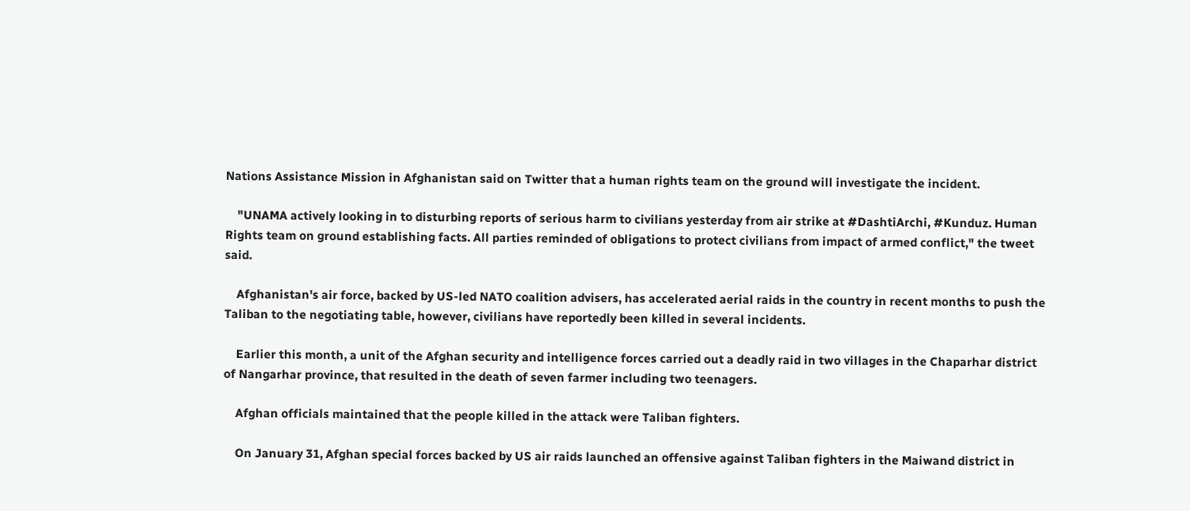Nations Assistance Mission in Afghanistan said on Twitter that a human rights team on the ground will investigate the incident.

    "UNAMA actively looking in to disturbing reports of serious harm to civilians yesterday from air strike at #DashtiArchi, #Kunduz. Human Rights team on ground establishing facts. All parties reminded of obligations to protect civilians from impact of armed conflict," the tweet said.

    Afghanistan's air force, backed by US-led NATO coalition advisers, has accelerated aerial raids in the country in recent months to push the Taliban to the negotiating table, however, civilians have reportedly been killed in several incidents.

    Earlier this month, a unit of the Afghan security and intelligence forces carried out a deadly raid in two villages in the Chaparhar district of Nangarhar province, that resulted in the death of seven farmer including two teenagers.

    Afghan officials maintained that the people killed in the attack were Taliban fighters.

    On January 31, Afghan special forces backed by US air raids launched an offensive against Taliban fighters in the Maiwand district in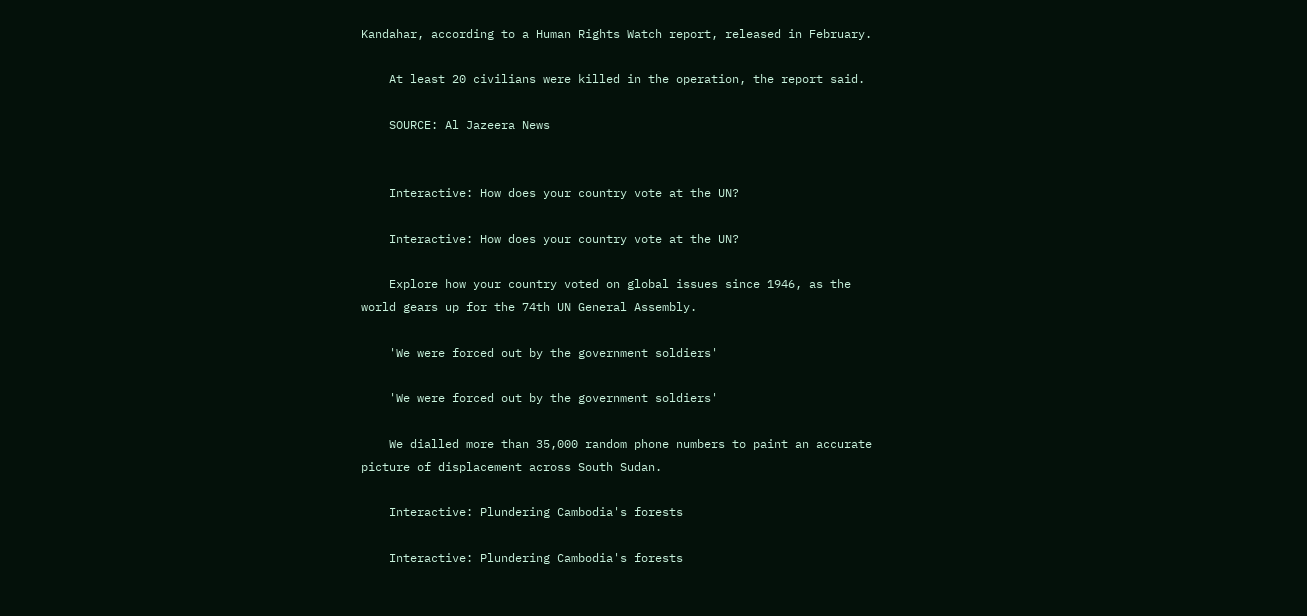Kandahar, according to a Human Rights Watch report, released in February.

    At least 20 civilians were killed in the operation, the report said.

    SOURCE: Al Jazeera News


    Interactive: How does your country vote at the UN?

    Interactive: How does your country vote at the UN?

    Explore how your country voted on global issues since 1946, as the world gears up for the 74th UN General Assembly.

    'We were forced out by the government soldiers'

    'We were forced out by the government soldiers'

    We dialled more than 35,000 random phone numbers to paint an accurate picture of displacement across South Sudan.

    Interactive: Plundering Cambodia's forests

    Interactive: Plundering Cambodia's forests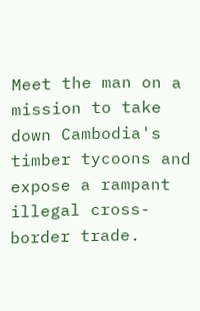Meet the man on a mission to take down Cambodia's timber tycoons and expose a rampant illegal cross-border trade.